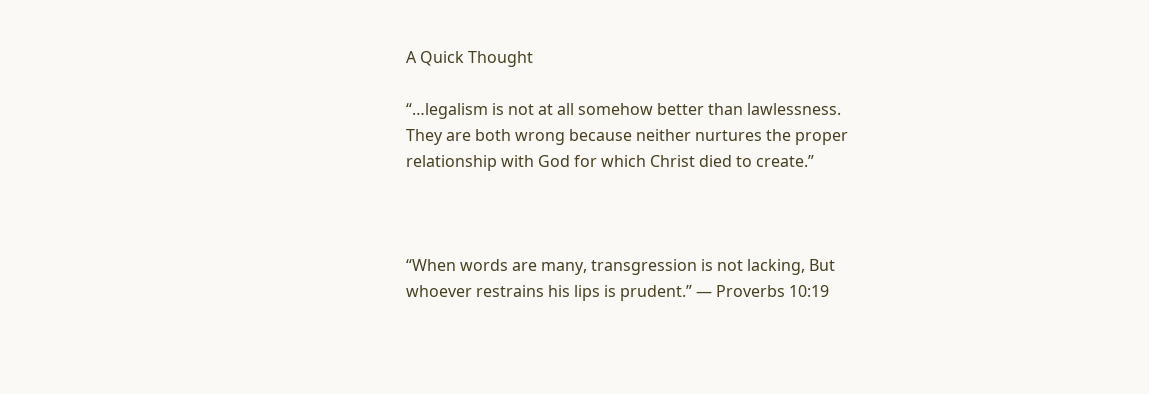A Quick Thought

“…legalism is not at all somehow better than lawlessness. They are both wrong because neither nurtures the proper relationship with God for which Christ died to create.”



“When words are many, transgression is not lacking, But whoever restrains his lips is prudent.” — Proverbs 10:19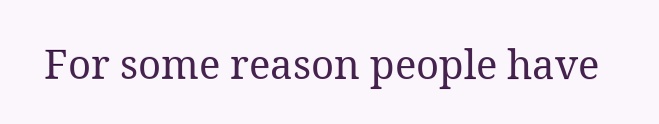For some reason people have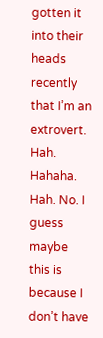gotten it into their heads recently that I’m an extrovert. Hah. Hahaha. Hah. No. I guess maybe this is because I don’t have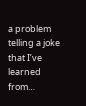a problem telling a joke that I’ve learned from…